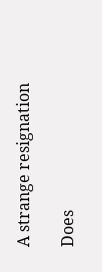A strange resignation

Does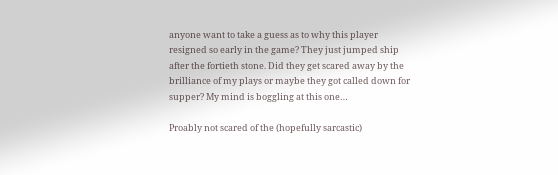anyone want to take a guess as to why this player resigned so early in the game? They just jumped ship after the fortieth stone. Did they get scared away by the brilliance of my plays or maybe they got called down for supper? My mind is boggling at this one…

Proably not scared of the (hopefully sarcastic)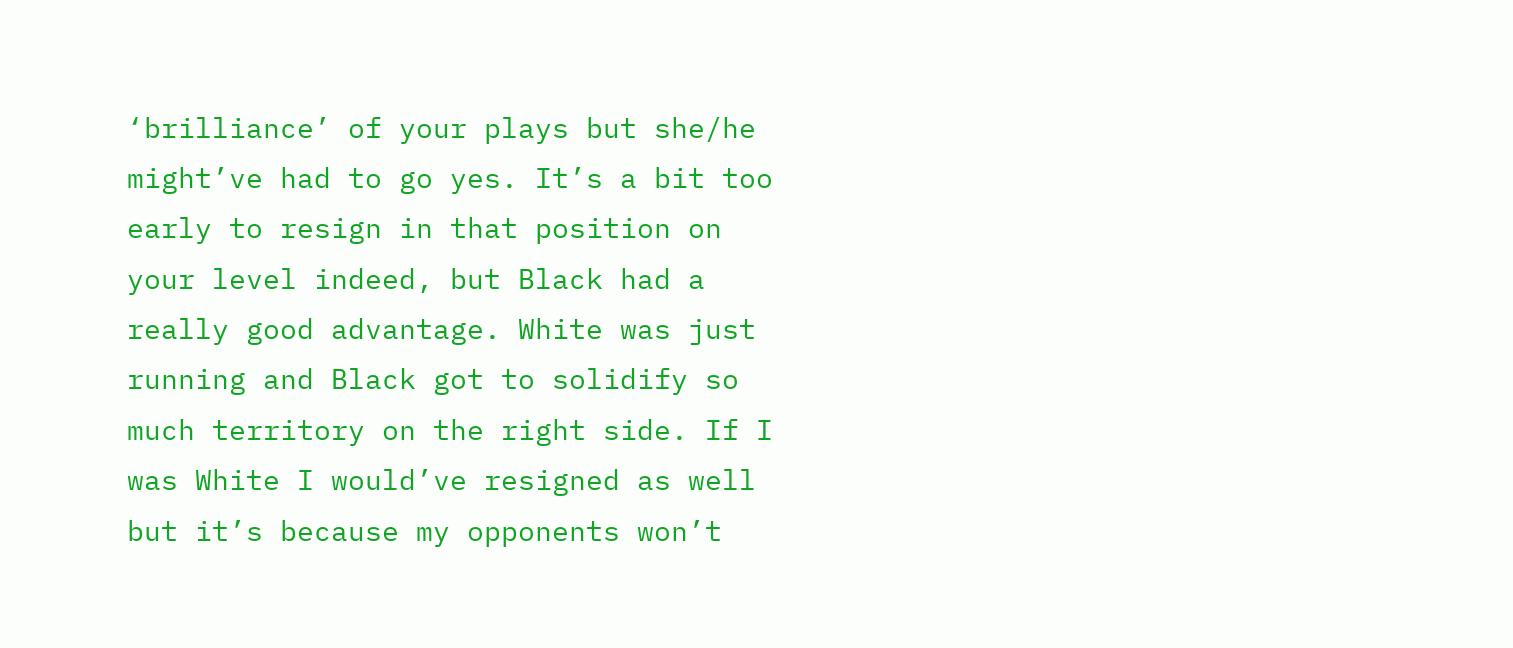‘brilliance’ of your plays but she/he might’ve had to go yes. It’s a bit too early to resign in that position on your level indeed, but Black had a really good advantage. White was just running and Black got to solidify so much territory on the right side. If I was White I would’ve resigned as well but it’s because my opponents won’t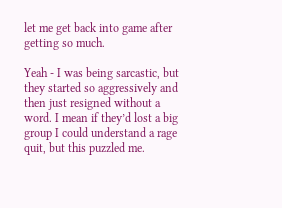let me get back into game after getting so much.

Yeah - I was being sarcastic, but they started so aggressively and then just resigned without a word. I mean if they’d lost a big group I could understand a rage quit, but this puzzled me.